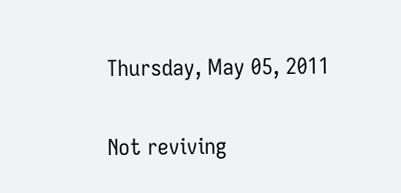Thursday, May 05, 2011

Not reviving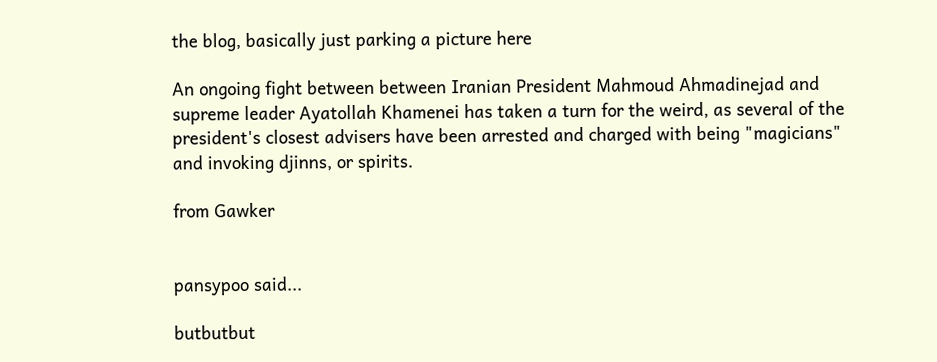the blog, basically just parking a picture here

An ongoing fight between between Iranian President Mahmoud Ahmadinejad and supreme leader Ayatollah Khamenei has taken a turn for the weird, as several of the president's closest advisers have been arrested and charged with being "magicians" and invoking djinns, or spirits.

from Gawker


pansypoo said...

butbutbut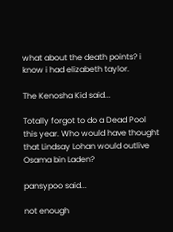what about the death points? i know i had elizabeth taylor.

The Kenosha Kid said...

Totally forgot to do a Dead Pool this year. Who would have thought that Lindsay Lohan would outlive Osama bin Laden?

pansypoo said...

not enough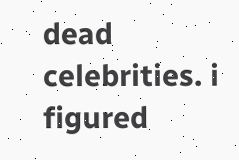dead celebrities. i figured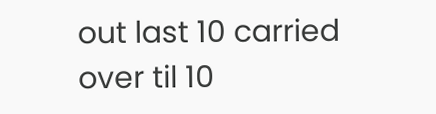out last 10 carried over til 10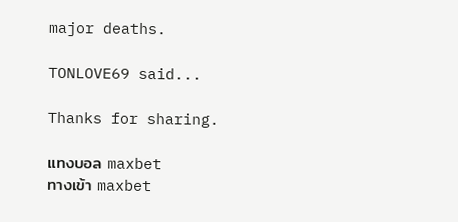major deaths.

TONLOVE69 said...

Thanks for sharing.

แทงบอล maxbet
ทางเข้า maxbet